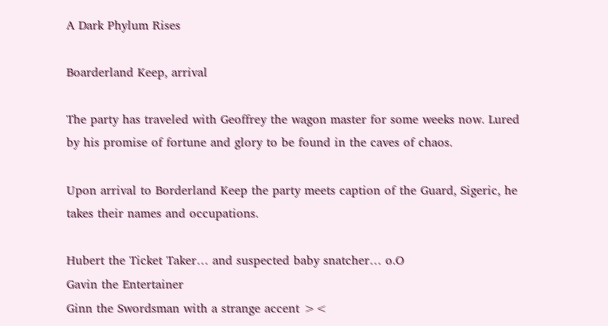A Dark Phylum Rises

Boarderland Keep, arrival

The party has traveled with Geoffrey the wagon master for some weeks now. Lured by his promise of fortune and glory to be found in the caves of chaos.

Upon arrival to Borderland Keep the party meets caption of the Guard, Sigeric, he takes their names and occupations.

Hubert the Ticket Taker… and suspected baby snatcher… o.O
Gavin the Entertainer
Ginn the Swordsman with a strange accent ><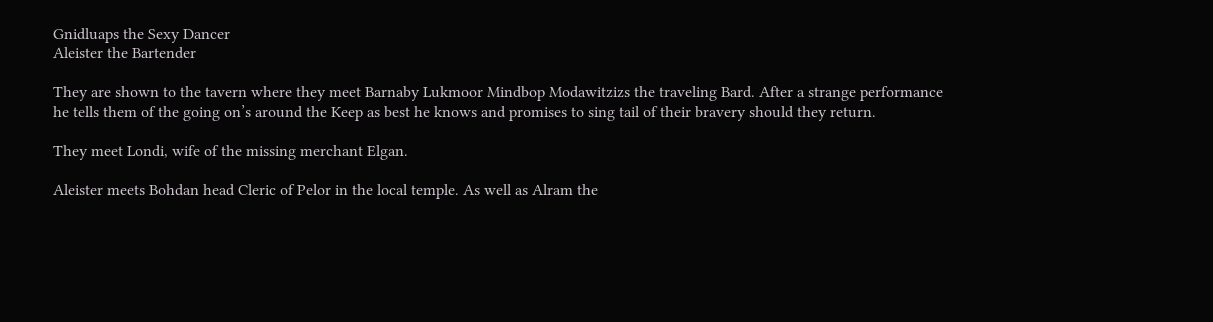Gnidluaps the Sexy Dancer
Aleister the Bartender

They are shown to the tavern where they meet Barnaby Lukmoor Mindbop Modawitzizs the traveling Bard. After a strange performance he tells them of the going on’s around the Keep as best he knows and promises to sing tail of their bravery should they return.

They meet Londi, wife of the missing merchant Elgan.

Aleister meets Bohdan head Cleric of Pelor in the local temple. As well as Alram the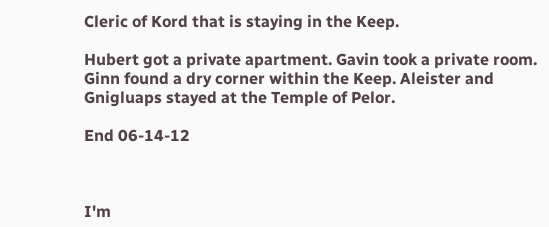Cleric of Kord that is staying in the Keep.

Hubert got a private apartment. Gavin took a private room. Ginn found a dry corner within the Keep. Aleister and Gnigluaps stayed at the Temple of Pelor.

End 06-14-12



I'm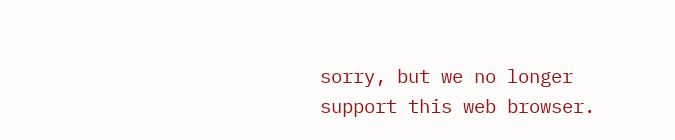sorry, but we no longer support this web browser.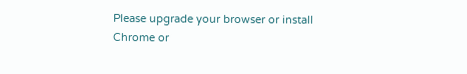Please upgrade your browser or install Chrome or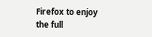Firefox to enjoy the full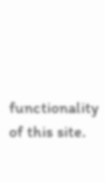functionality of this site.